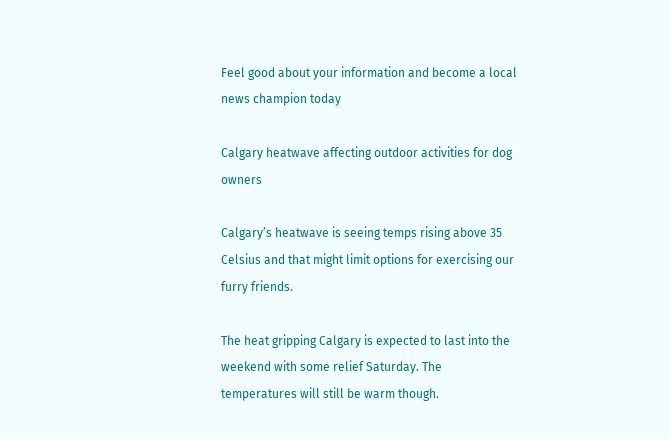Feel good about your information and become a local news champion today

Calgary heatwave affecting outdoor activities for dog owners

Calgary’s heatwave is seeing temps rising above 35 Celsius and that might limit options for exercising our furry friends.

The heat gripping Calgary is expected to last into the weekend with some relief Saturday. The temperatures will still be warm though.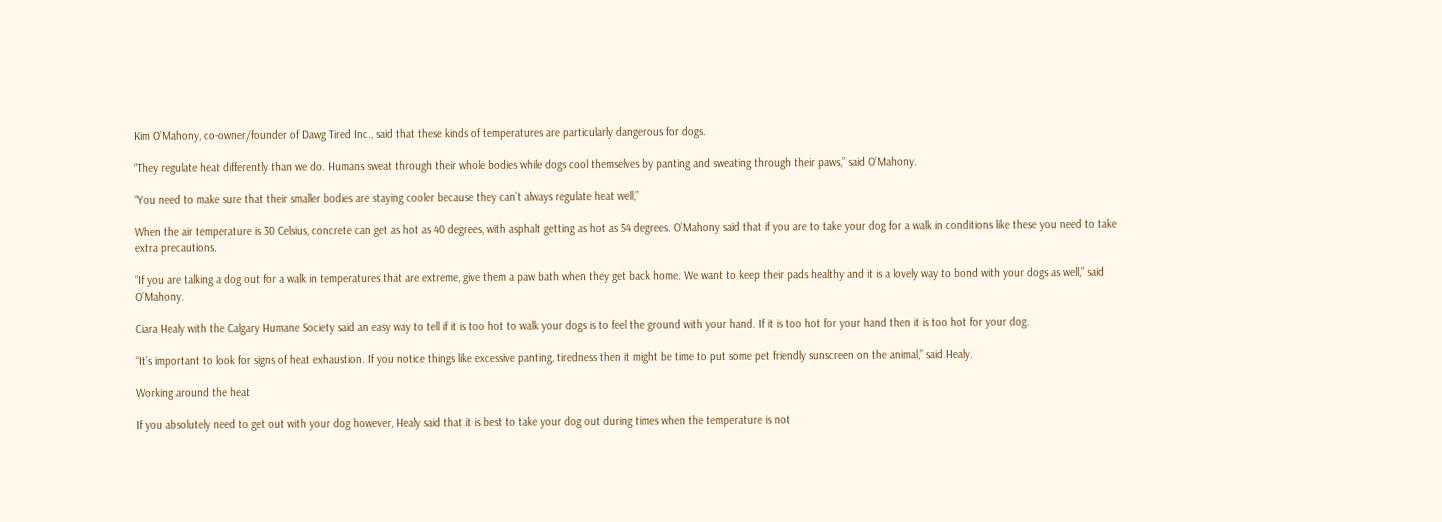Kim O’Mahony, co-owner/founder of Dawg Tired Inc., said that these kinds of temperatures are particularly dangerous for dogs.

“They regulate heat differently than we do. Humans sweat through their whole bodies while dogs cool themselves by panting and sweating through their paws,” said O’Mahony.

“You need to make sure that their smaller bodies are staying cooler because they can’t always regulate heat well,”

When the air temperature is 30 Celsius, concrete can get as hot as 40 degrees, with asphalt getting as hot as 54 degrees. O’Mahony said that if you are to take your dog for a walk in conditions like these you need to take extra precautions.

“If you are talking a dog out for a walk in temperatures that are extreme, give them a paw bath when they get back home. We want to keep their pads healthy and it is a lovely way to bond with your dogs as well,” said O’Mahony.

Ciara Healy with the Calgary Humane Society said an easy way to tell if it is too hot to walk your dogs is to feel the ground with your hand. If it is too hot for your hand then it is too hot for your dog.

“It’s important to look for signs of heat exhaustion. If you notice things like excessive panting, tiredness then it might be time to put some pet friendly sunscreen on the animal,” said Healy.

Working around the heat

If you absolutely need to get out with your dog however, Healy said that it is best to take your dog out during times when the temperature is not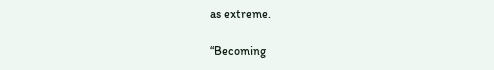as extreme.

“Becoming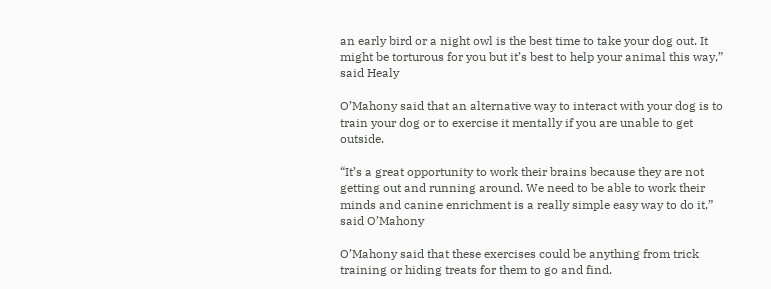an early bird or a night owl is the best time to take your dog out. It might be torturous for you but it’s best to help your animal this way,” said Healy

O’Mahony said that an alternative way to interact with your dog is to train your dog or to exercise it mentally if you are unable to get outside.

“It’s a great opportunity to work their brains because they are not getting out and running around. We need to be able to work their minds and canine enrichment is a really simple easy way to do it,” said O’Mahony

O’Mahony said that these exercises could be anything from trick training or hiding treats for them to go and find.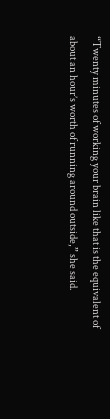“Twenty minutes of working your brain like that is the equivalent of about an hour’s worth of running around outside,” she said.